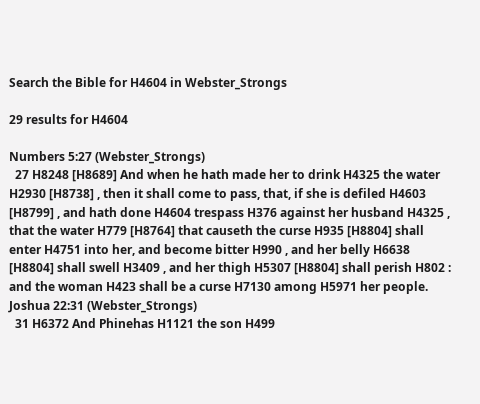Search the Bible for H4604 in Webster_Strongs

29 results for H4604

Numbers 5:27 (Webster_Strongs)
  27 H8248 [H8689] And when he hath made her to drink H4325 the water H2930 [H8738] , then it shall come to pass, that, if she is defiled H4603 [H8799] , and hath done H4604 trespass H376 against her husband H4325 , that the water H779 [H8764] that causeth the curse H935 [H8804] shall enter H4751 into her, and become bitter H990 , and her belly H6638 [H8804] shall swell H3409 , and her thigh H5307 [H8804] shall perish H802 : and the woman H423 shall be a curse H7130 among H5971 her people.
Joshua 22:31 (Webster_Strongs)
  31 H6372 And Phinehas H1121 the son H499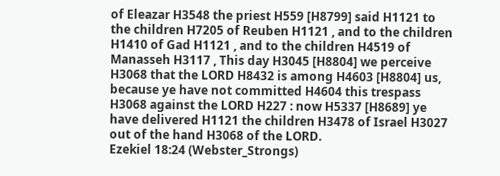of Eleazar H3548 the priest H559 [H8799] said H1121 to the children H7205 of Reuben H1121 , and to the children H1410 of Gad H1121 , and to the children H4519 of Manasseh H3117 , This day H3045 [H8804] we perceive H3068 that the LORD H8432 is among H4603 [H8804] us, because ye have not committed H4604 this trespass H3068 against the LORD H227 : now H5337 [H8689] ye have delivered H1121 the children H3478 of Israel H3027 out of the hand H3068 of the LORD.
Ezekiel 18:24 (Webster_Strongs)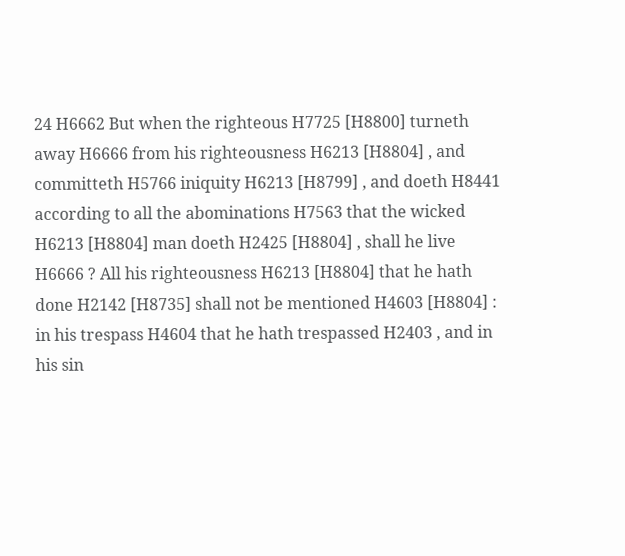24 H6662 But when the righteous H7725 [H8800] turneth away H6666 from his righteousness H6213 [H8804] , and committeth H5766 iniquity H6213 [H8799] , and doeth H8441 according to all the abominations H7563 that the wicked H6213 [H8804] man doeth H2425 [H8804] , shall he live H6666 ? All his righteousness H6213 [H8804] that he hath done H2142 [H8735] shall not be mentioned H4603 [H8804] : in his trespass H4604 that he hath trespassed H2403 , and in his sin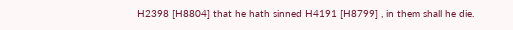H2398 [H8804] that he hath sinned H4191 [H8799] , in them shall he die.